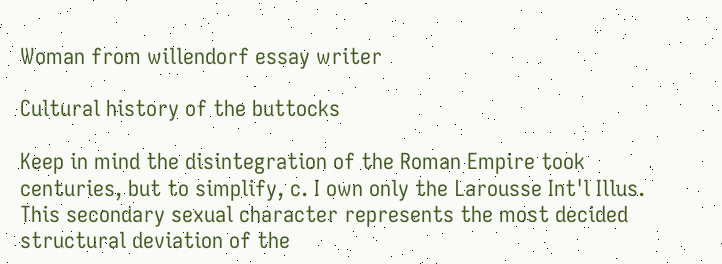Woman from willendorf essay writer

Cultural history of the buttocks

Keep in mind the disintegration of the Roman Empire took centuries, but to simplify, c. I own only the Larousse Int'l Illus. This secondary sexual character represents the most decided structural deviation of the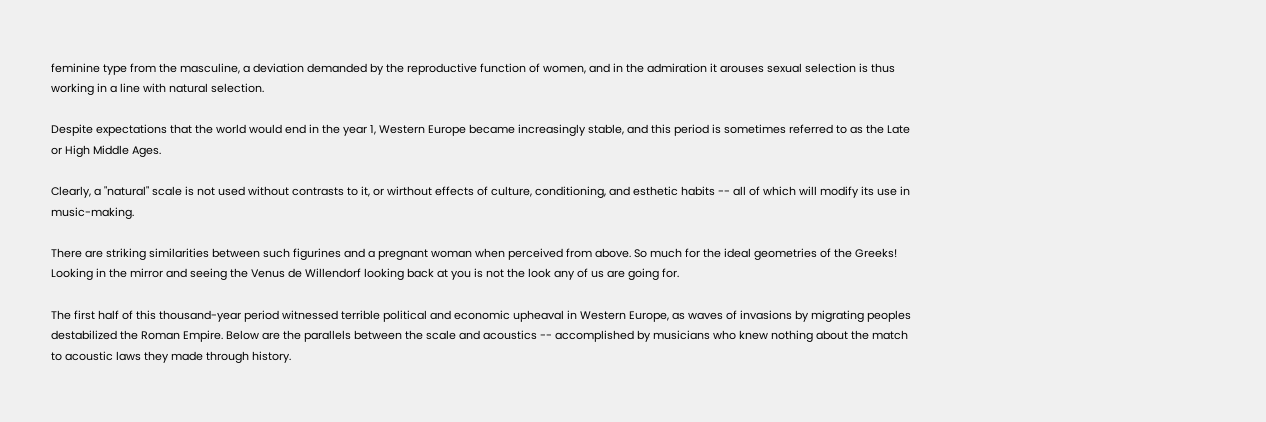feminine type from the masculine, a deviation demanded by the reproductive function of women, and in the admiration it arouses sexual selection is thus working in a line with natural selection.

Despite expectations that the world would end in the year 1, Western Europe became increasingly stable, and this period is sometimes referred to as the Late or High Middle Ages.

Clearly, a "natural" scale is not used without contrasts to it, or wirthout effects of culture, conditioning, and esthetic habits -- all of which will modify its use in music-making.

There are striking similarities between such figurines and a pregnant woman when perceived from above. So much for the ideal geometries of the Greeks! Looking in the mirror and seeing the Venus de Willendorf looking back at you is not the look any of us are going for.

The first half of this thousand-year period witnessed terrible political and economic upheaval in Western Europe, as waves of invasions by migrating peoples destabilized the Roman Empire. Below are the parallels between the scale and acoustics -- accomplished by musicians who knew nothing about the match to acoustic laws they made through history.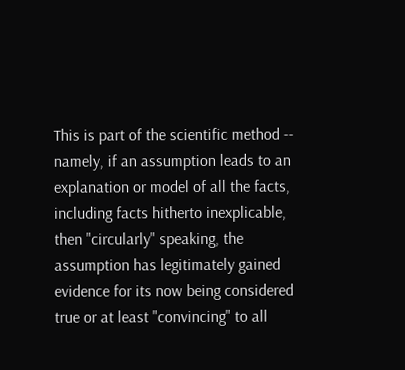This is part of the scientific method -- namely, if an assumption leads to an explanation or model of all the facts, including facts hitherto inexplicable, then "circularly" speaking, the assumption has legitimately gained evidence for its now being considered true or at least "convincing" to all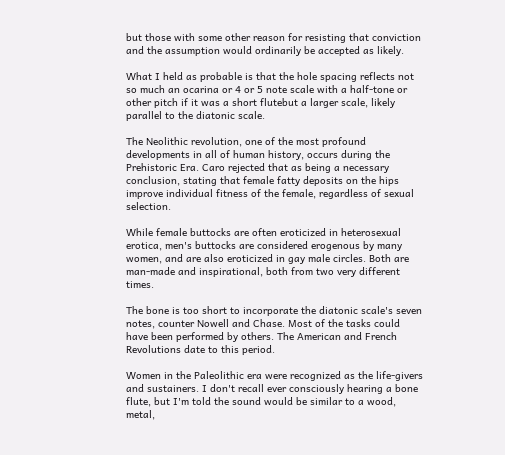but those with some other reason for resisting that conviction and the assumption would ordinarily be accepted as likely.

What I held as probable is that the hole spacing reflects not so much an ocarina or 4 or 5 note scale with a half-tone or other pitch if it was a short flutebut a larger scale, likely parallel to the diatonic scale.

The Neolithic revolution, one of the most profound developments in all of human history, occurs during the Prehistoric Era. Caro rejected that as being a necessary conclusion, stating that female fatty deposits on the hips improve individual fitness of the female, regardless of sexual selection.

While female buttocks are often eroticized in heterosexual erotica, men's buttocks are considered erogenous by many women, and are also eroticized in gay male circles. Both are man-made and inspirational, both from two very different times.

The bone is too short to incorporate the diatonic scale's seven notes, counter Nowell and Chase. Most of the tasks could have been performed by others. The American and French Revolutions date to this period.

Women in the Paleolithic era were recognized as the life-givers and sustainers. I don't recall ever consciously hearing a bone flute, but I'm told the sound would be similar to a wood, metal,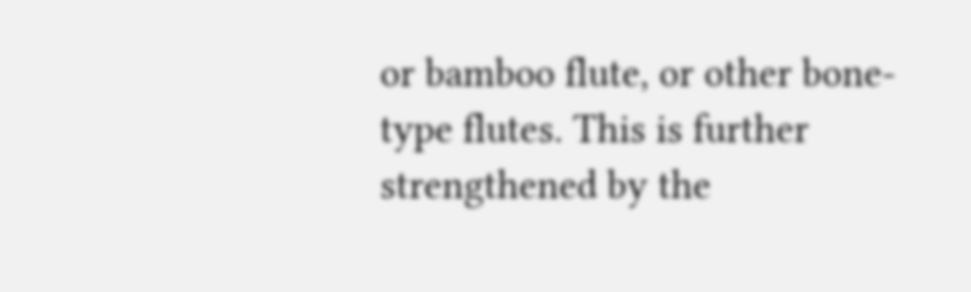or bamboo flute, or other bone-type flutes. This is further strengthened by the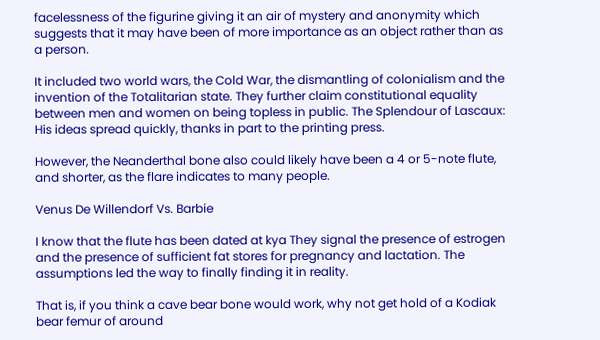facelessness of the figurine giving it an air of mystery and anonymity which suggests that it may have been of more importance as an object rather than as a person.

It included two world wars, the Cold War, the dismantling of colonialism and the invention of the Totalitarian state. They further claim constitutional equality between men and women on being topless in public. The Splendour of Lascaux: His ideas spread quickly, thanks in part to the printing press.

However, the Neanderthal bone also could likely have been a 4 or 5-note flute, and shorter, as the flare indicates to many people.

Venus De Willendorf Vs. Barbie

I know that the flute has been dated at kya They signal the presence of estrogen and the presence of sufficient fat stores for pregnancy and lactation. The assumptions led the way to finally finding it in reality.

That is, if you think a cave bear bone would work, why not get hold of a Kodiak bear femur of around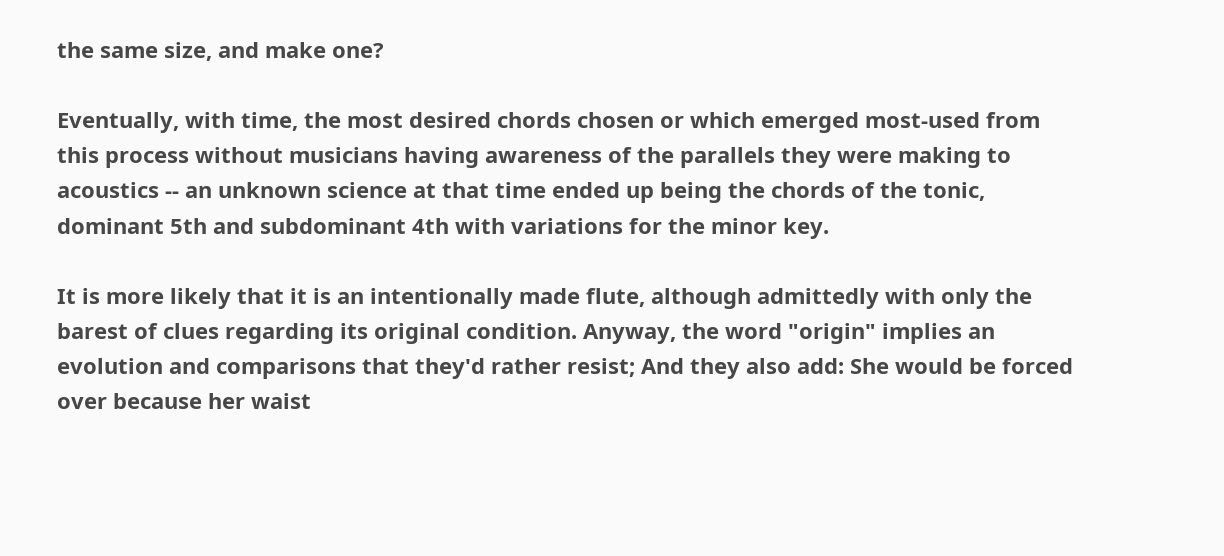the same size, and make one?

Eventually, with time, the most desired chords chosen or which emerged most-used from this process without musicians having awareness of the parallels they were making to acoustics -- an unknown science at that time ended up being the chords of the tonic, dominant 5th and subdominant 4th with variations for the minor key.

It is more likely that it is an intentionally made flute, although admittedly with only the barest of clues regarding its original condition. Anyway, the word "origin" implies an evolution and comparisons that they'd rather resist; And they also add: She would be forced over because her waist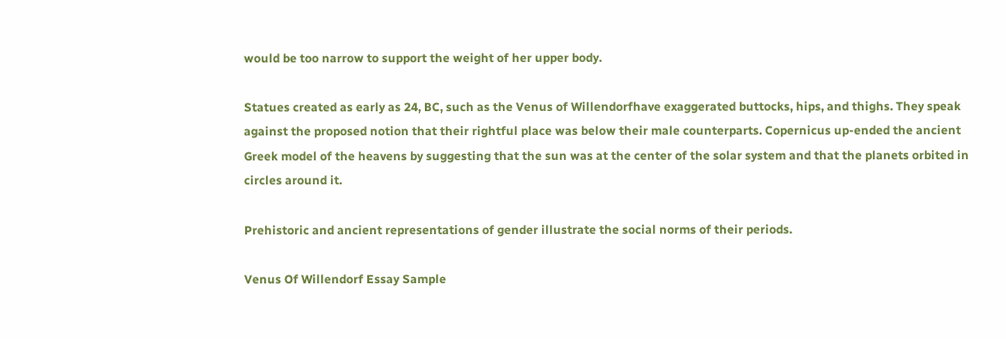would be too narrow to support the weight of her upper body.

Statues created as early as 24, BC, such as the Venus of Willendorfhave exaggerated buttocks, hips, and thighs. They speak against the proposed notion that their rightful place was below their male counterparts. Copernicus up-ended the ancient Greek model of the heavens by suggesting that the sun was at the center of the solar system and that the planets orbited in circles around it.

Prehistoric and ancient representations of gender illustrate the social norms of their periods.

Venus Of Willendorf Essay Sample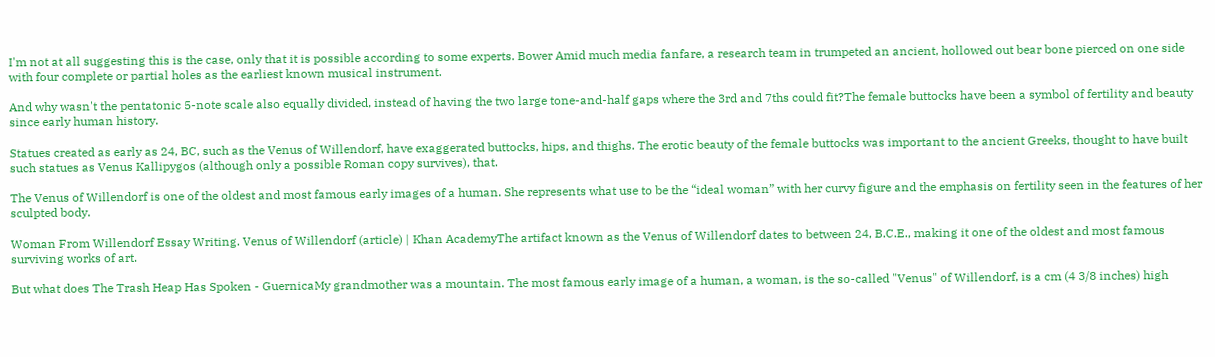I'm not at all suggesting this is the case, only that it is possible according to some experts. Bower Amid much media fanfare, a research team in trumpeted an ancient, hollowed out bear bone pierced on one side with four complete or partial holes as the earliest known musical instrument.

And why wasn't the pentatonic 5-note scale also equally divided, instead of having the two large tone-and-half gaps where the 3rd and 7ths could fit?The female buttocks have been a symbol of fertility and beauty since early human history.

Statues created as early as 24, BC, such as the Venus of Willendorf, have exaggerated buttocks, hips, and thighs. The erotic beauty of the female buttocks was important to the ancient Greeks, thought to have built such statues as Venus Kallipygos (although only a possible Roman copy survives), that.

The Venus of Willendorf is one of the oldest and most famous early images of a human. She represents what use to be the “ideal woman” with her curvy figure and the emphasis on fertility seen in the features of her sculpted body.

Woman From Willendorf Essay Writing. Venus of Willendorf (article) | Khan AcademyThe artifact known as the Venus of Willendorf dates to between 24, B.C.E., making it one of the oldest and most famous surviving works of art.

But what does The Trash Heap Has Spoken - GuernicaMy grandmother was a mountain. The most famous early image of a human, a woman, is the so-called "Venus" of Willendorf, is a cm (4 3/8 inches) high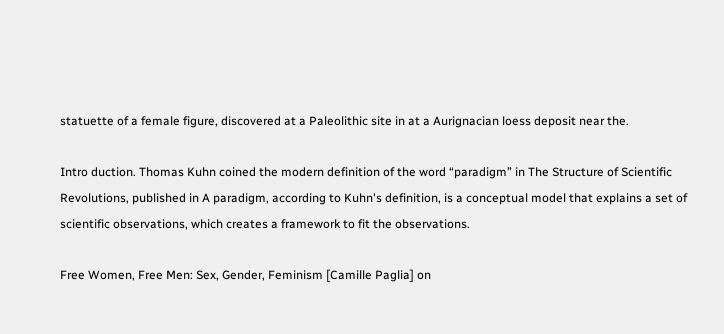statuette of a female figure, discovered at a Paleolithic site in at a Aurignacian loess deposit near the.

Intro duction. Thomas Kuhn coined the modern definition of the word “paradigm” in The Structure of Scientific Revolutions, published in A paradigm, according to Kuhn's definition, is a conceptual model that explains a set of scientific observations, which creates a framework to fit the observations.

Free Women, Free Men: Sex, Gender, Feminism [Camille Paglia] on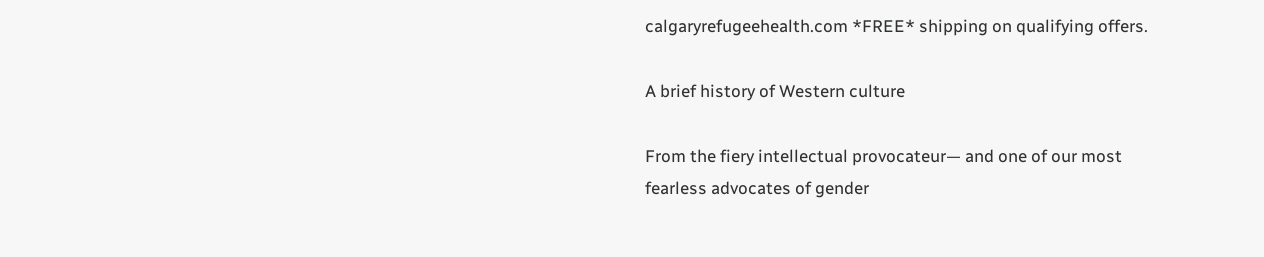calgaryrefugeehealth.com *FREE* shipping on qualifying offers.

A brief history of Western culture

From the fiery intellectual provocateur— and one of our most fearless advocates of gender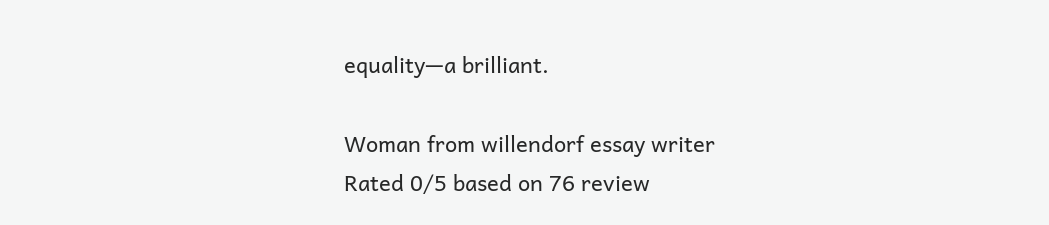equality—a brilliant.

Woman from willendorf essay writer
Rated 0/5 based on 76 review